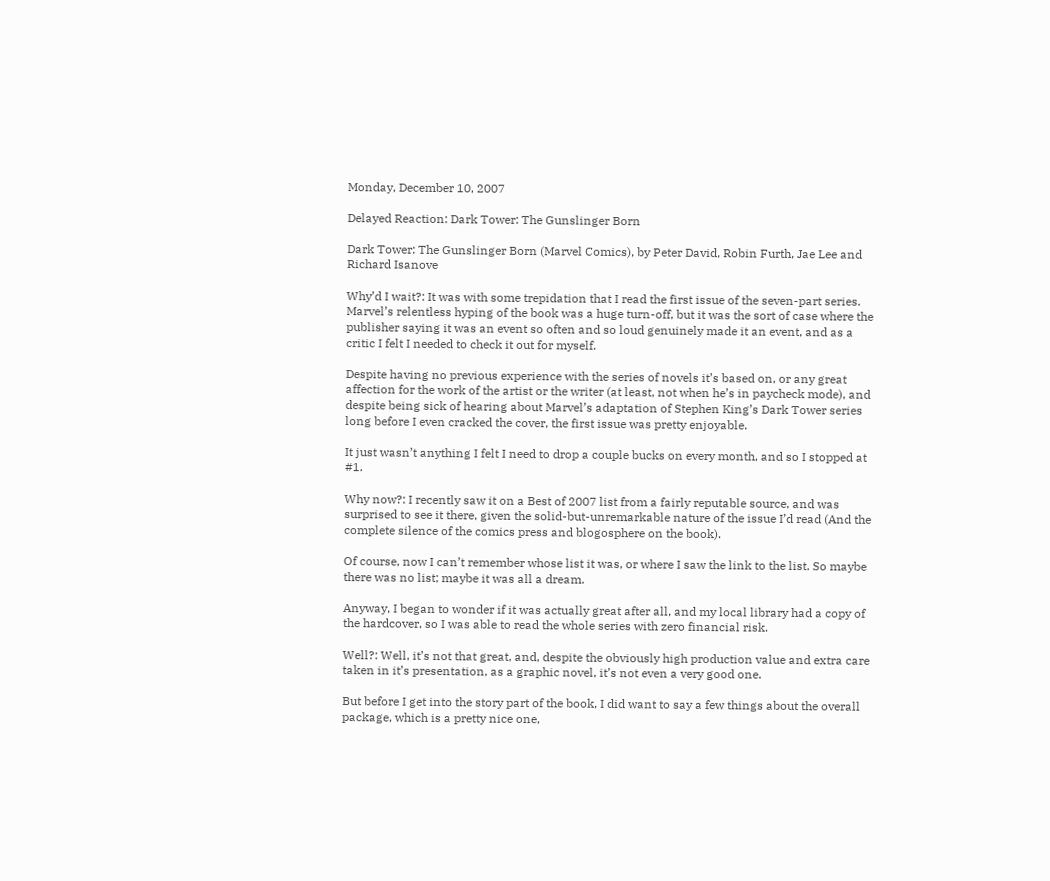Monday, December 10, 2007

Delayed Reaction: Dark Tower: The Gunslinger Born

Dark Tower: The Gunslinger Born (Marvel Comics), by Peter David, Robin Furth, Jae Lee and Richard Isanove

Why’d I wait?: It was with some trepidation that I read the first issue of the seven-part series. Marvel’s relentless hyping of the book was a huge turn-off, but it was the sort of case where the publisher saying it was an event so often and so loud genuinely made it an event, and as a critic I felt I needed to check it out for myself.

Despite having no previous experience with the series of novels it’s based on, or any great affection for the work of the artist or the writer (at least, not when he’s in paycheck mode), and despite being sick of hearing about Marvel’s adaptation of Stephen King’s Dark Tower series long before I even cracked the cover, the first issue was pretty enjoyable.

It just wasn’t anything I felt I need to drop a couple bucks on every month, and so I stopped at #1.

Why now?: I recently saw it on a Best of 2007 list from a fairly reputable source, and was surprised to see it there, given the solid-but-unremarkable nature of the issue I’d read (And the complete silence of the comics press and blogosphere on the book).

Of course, now I can’t remember whose list it was, or where I saw the link to the list. So maybe there was no list; maybe it was all a dream.

Anyway, I began to wonder if it was actually great after all, and my local library had a copy of the hardcover, so I was able to read the whole series with zero financial risk.

Well?: Well, it’s not that great, and, despite the obviously high production value and extra care taken in it’s presentation, as a graphic novel, it’s not even a very good one.

But before I get into the story part of the book, I did want to say a few things about the overall package, which is a pretty nice one,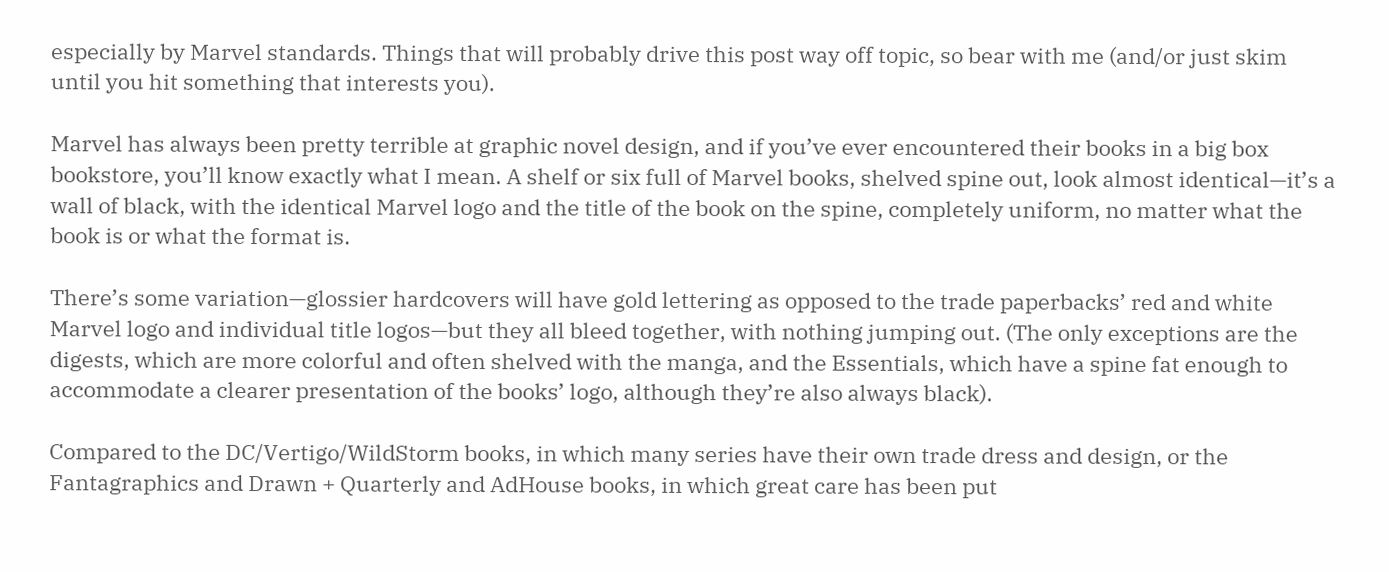especially by Marvel standards. Things that will probably drive this post way off topic, so bear with me (and/or just skim until you hit something that interests you).

Marvel has always been pretty terrible at graphic novel design, and if you’ve ever encountered their books in a big box bookstore, you’ll know exactly what I mean. A shelf or six full of Marvel books, shelved spine out, look almost identical—it’s a wall of black, with the identical Marvel logo and the title of the book on the spine, completely uniform, no matter what the book is or what the format is.

There’s some variation—glossier hardcovers will have gold lettering as opposed to the trade paperbacks’ red and white Marvel logo and individual title logos—but they all bleed together, with nothing jumping out. (The only exceptions are the digests, which are more colorful and often shelved with the manga, and the Essentials, which have a spine fat enough to accommodate a clearer presentation of the books’ logo, although they’re also always black).

Compared to the DC/Vertigo/WildStorm books, in which many series have their own trade dress and design, or the Fantagraphics and Drawn + Quarterly and AdHouse books, in which great care has been put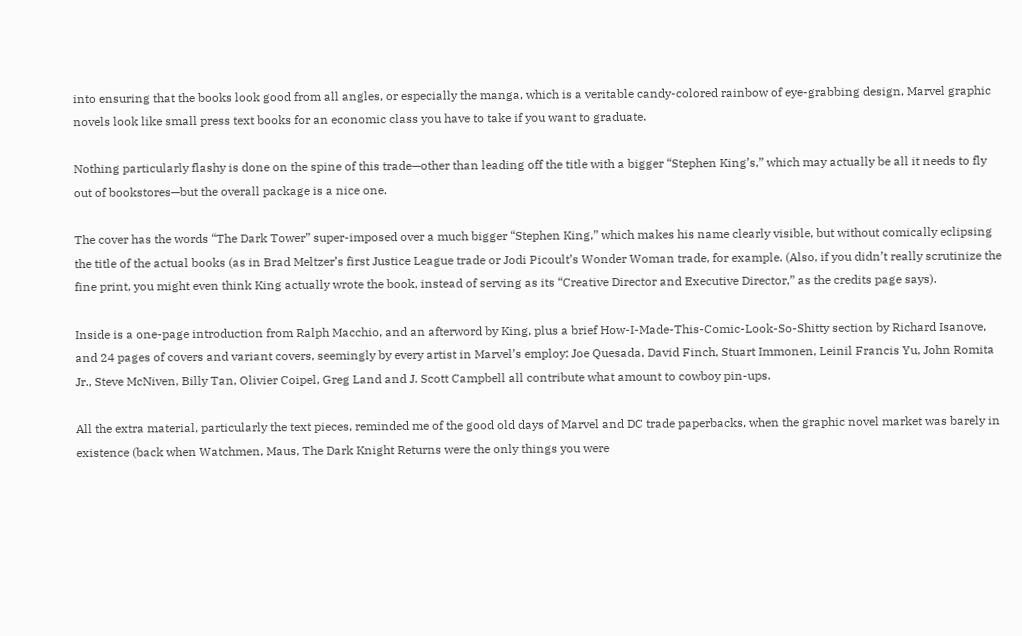into ensuring that the books look good from all angles, or especially the manga, which is a veritable candy-colored rainbow of eye-grabbing design, Marvel graphic novels look like small press text books for an economic class you have to take if you want to graduate.

Nothing particularly flashy is done on the spine of this trade—other than leading off the title with a bigger “Stephen King’s,” which may actually be all it needs to fly out of bookstores—but the overall package is a nice one.

The cover has the words “The Dark Tower” super-imposed over a much bigger “Stephen King,” which makes his name clearly visible, but without comically eclipsing the title of the actual books (as in Brad Meltzer’s first Justice League trade or Jodi Picoult’s Wonder Woman trade, for example. (Also, if you didn’t really scrutinize the fine print, you might even think King actually wrote the book, instead of serving as its “Creative Director and Executive Director,” as the credits page says).

Inside is a one-page introduction from Ralph Macchio, and an afterword by King, plus a brief How-I-Made-This-Comic-Look-So-Shitty section by Richard Isanove, and 24 pages of covers and variant covers, seemingly by every artist in Marvel’s employ: Joe Quesada, David Finch, Stuart Immonen, Leinil Francis Yu, John Romita Jr., Steve McNiven, Billy Tan, Olivier Coipel, Greg Land and J. Scott Campbell all contribute what amount to cowboy pin-ups.

All the extra material, particularly the text pieces, reminded me of the good old days of Marvel and DC trade paperbacks, when the graphic novel market was barely in existence (back when Watchmen, Maus, The Dark Knight Returns were the only things you were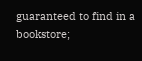guaranteed to find in a bookstore;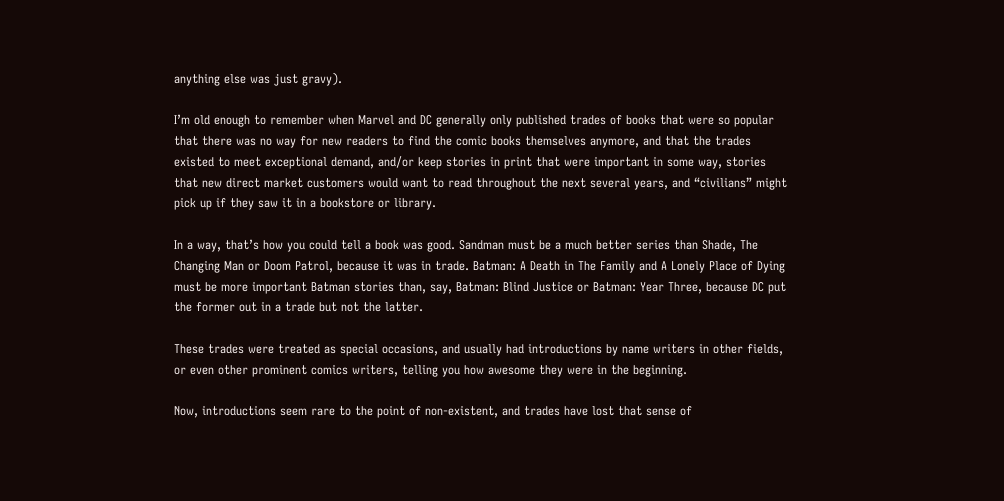anything else was just gravy).

I’m old enough to remember when Marvel and DC generally only published trades of books that were so popular that there was no way for new readers to find the comic books themselves anymore, and that the trades existed to meet exceptional demand, and/or keep stories in print that were important in some way, stories that new direct market customers would want to read throughout the next several years, and “civilians” might pick up if they saw it in a bookstore or library.

In a way, that’s how you could tell a book was good. Sandman must be a much better series than Shade, The Changing Man or Doom Patrol, because it was in trade. Batman: A Death in The Family and A Lonely Place of Dying must be more important Batman stories than, say, Batman: Blind Justice or Batman: Year Three, because DC put the former out in a trade but not the latter.

These trades were treated as special occasions, and usually had introductions by name writers in other fields, or even other prominent comics writers, telling you how awesome they were in the beginning.

Now, introductions seem rare to the point of non-existent, and trades have lost that sense of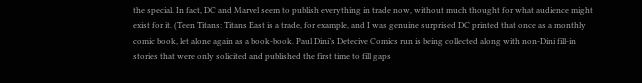the special. In fact, DC and Marvel seem to publish everything in trade now, without much thought for what audience might exist for it. (Teen Titans: Titans East is a trade, for example, and I was genuine surprised DC printed that once as a monthly comic book, let alone again as a book-book. Paul Dini’s Detecive Comics run is being collected along with non-Dini fill-in stories that were only solicited and published the first time to fill gaps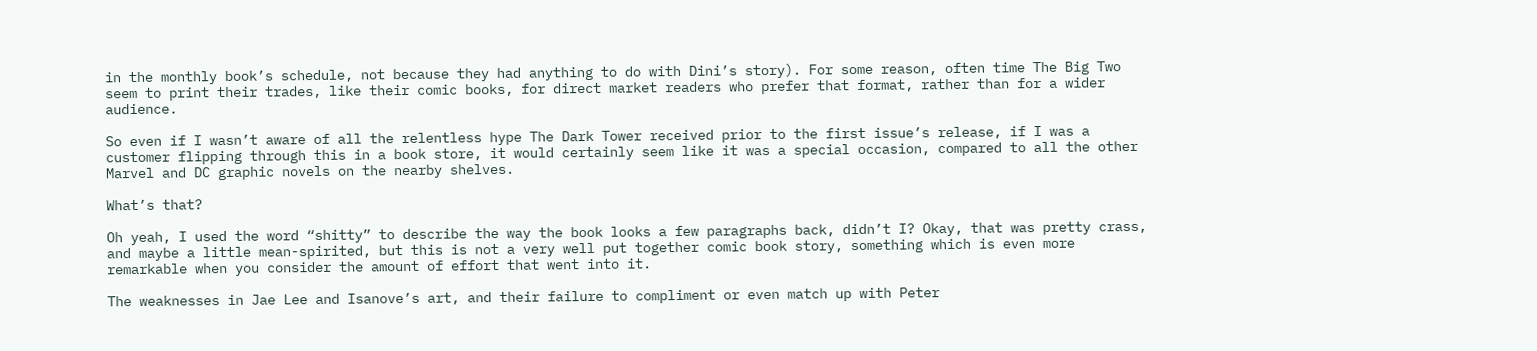in the monthly book’s schedule, not because they had anything to do with Dini’s story). For some reason, often time The Big Two seem to print their trades, like their comic books, for direct market readers who prefer that format, rather than for a wider audience.

So even if I wasn’t aware of all the relentless hype The Dark Tower received prior to the first issue’s release, if I was a customer flipping through this in a book store, it would certainly seem like it was a special occasion, compared to all the other Marvel and DC graphic novels on the nearby shelves.

What’s that?

Oh yeah, I used the word “shitty” to describe the way the book looks a few paragraphs back, didn’t I? Okay, that was pretty crass, and maybe a little mean-spirited, but this is not a very well put together comic book story, something which is even more remarkable when you consider the amount of effort that went into it.

The weaknesses in Jae Lee and Isanove’s art, and their failure to compliment or even match up with Peter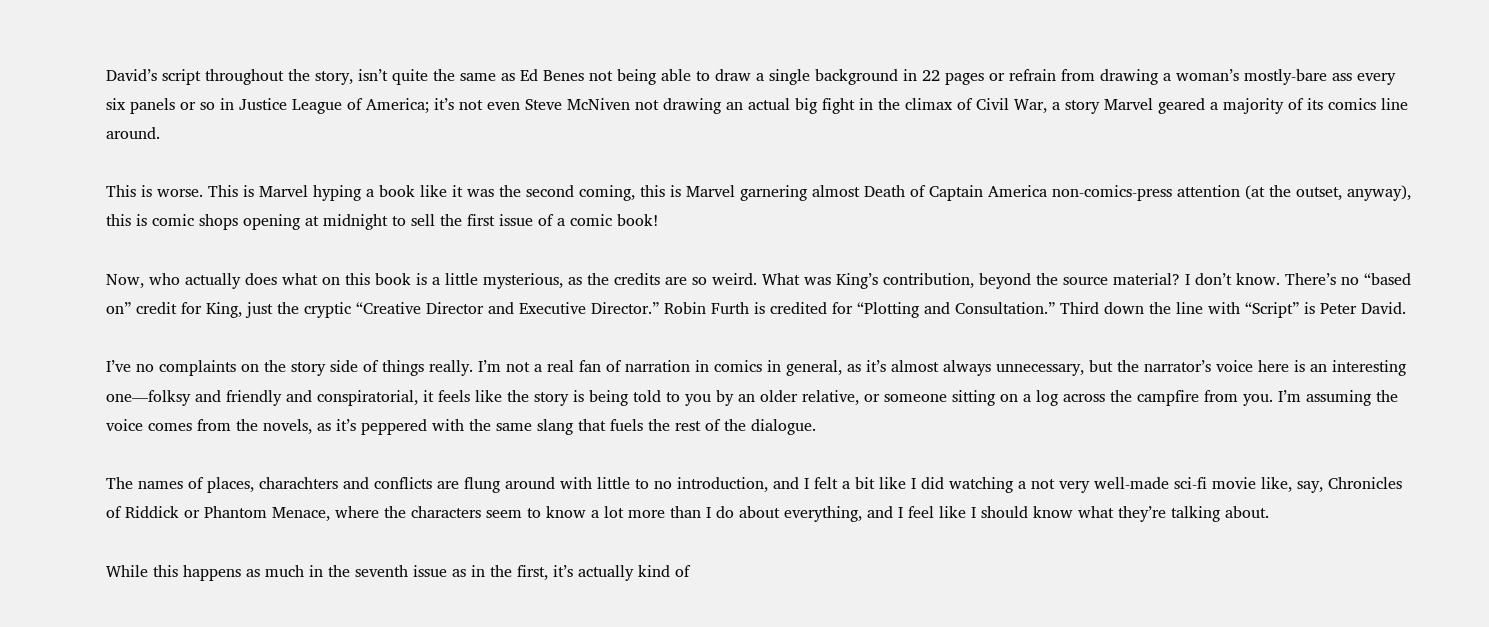David’s script throughout the story, isn’t quite the same as Ed Benes not being able to draw a single background in 22 pages or refrain from drawing a woman’s mostly-bare ass every six panels or so in Justice League of America; it’s not even Steve McNiven not drawing an actual big fight in the climax of Civil War, a story Marvel geared a majority of its comics line around.

This is worse. This is Marvel hyping a book like it was the second coming, this is Marvel garnering almost Death of Captain America non-comics-press attention (at the outset, anyway), this is comic shops opening at midnight to sell the first issue of a comic book!

Now, who actually does what on this book is a little mysterious, as the credits are so weird. What was King’s contribution, beyond the source material? I don’t know. There’s no “based on” credit for King, just the cryptic “Creative Director and Executive Director.” Robin Furth is credited for “Plotting and Consultation.” Third down the line with “Script” is Peter David.

I’ve no complaints on the story side of things really. I’m not a real fan of narration in comics in general, as it’s almost always unnecessary, but the narrator’s voice here is an interesting one—folksy and friendly and conspiratorial, it feels like the story is being told to you by an older relative, or someone sitting on a log across the campfire from you. I’m assuming the voice comes from the novels, as it’s peppered with the same slang that fuels the rest of the dialogue.

The names of places, charachters and conflicts are flung around with little to no introduction, and I felt a bit like I did watching a not very well-made sci-fi movie like, say, Chronicles of Riddick or Phantom Menace, where the characters seem to know a lot more than I do about everything, and I feel like I should know what they’re talking about.

While this happens as much in the seventh issue as in the first, it’s actually kind of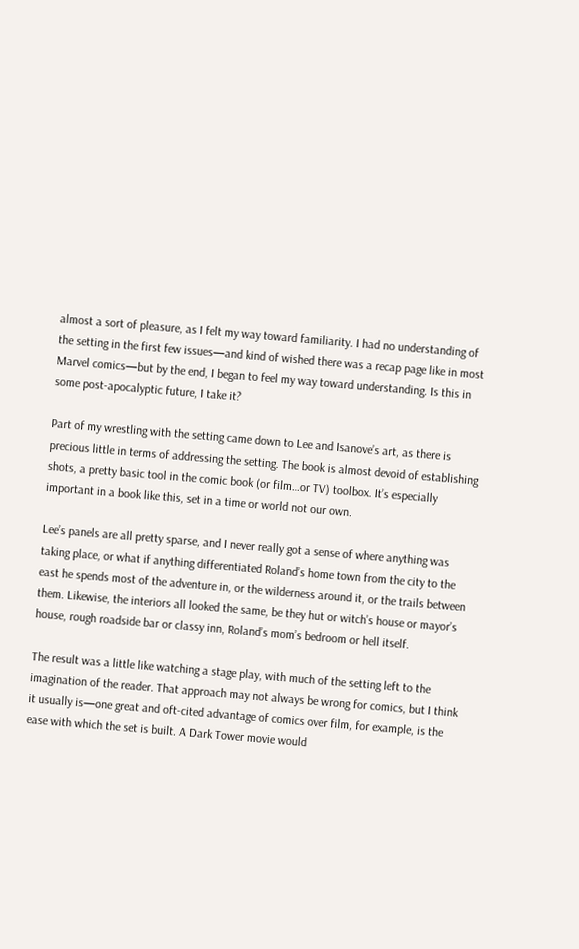almost a sort of pleasure, as I felt my way toward familiarity. I had no understanding of the setting in the first few issues—and kind of wished there was a recap page like in most Marvel comics—but by the end, I began to feel my way toward understanding. Is this in some post-apocalyptic future, I take it?

Part of my wrestling with the setting came down to Lee and Isanove’s art, as there is precious little in terms of addressing the setting. The book is almost devoid of establishing shots, a pretty basic tool in the comic book (or film…or TV) toolbox. It’s especially important in a book like this, set in a time or world not our own.

Lee’s panels are all pretty sparse, and I never really got a sense of where anything was taking place, or what if anything differentiated Roland’s home town from the city to the east he spends most of the adventure in, or the wilderness around it, or the trails between them. Likewise, the interiors all looked the same, be they hut or witch’s house or mayor’s house, rough roadside bar or classy inn, Roland’s mom’s bedroom or hell itself.

The result was a little like watching a stage play, with much of the setting left to the imagination of the reader. That approach may not always be wrong for comics, but I think it usually is—one great and oft-cited advantage of comics over film, for example, is the ease with which the set is built. A Dark Tower movie would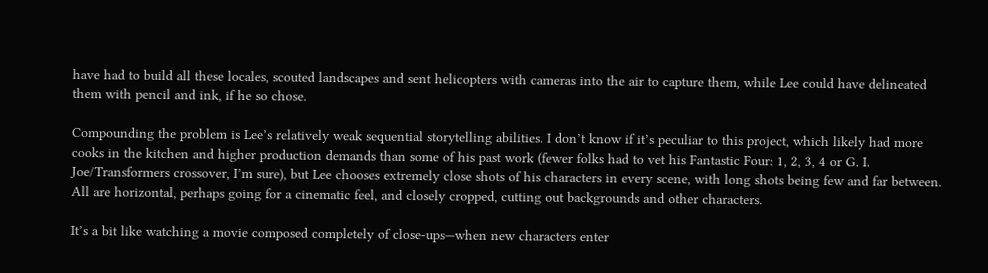have had to build all these locales, scouted landscapes and sent helicopters with cameras into the air to capture them, while Lee could have delineated them with pencil and ink, if he so chose.

Compounding the problem is Lee’s relatively weak sequential storytelling abilities. I don’t know if it’s peculiar to this project, which likely had more cooks in the kitchen and higher production demands than some of his past work (fewer folks had to vet his Fantastic Four: 1, 2, 3, 4 or G. I. Joe/Transformers crossover, I’m sure), but Lee chooses extremely close shots of his characters in every scene, with long shots being few and far between. All are horizontal, perhaps going for a cinematic feel, and closely cropped, cutting out backgrounds and other characters.

It’s a bit like watching a movie composed completely of close-ups—when new characters enter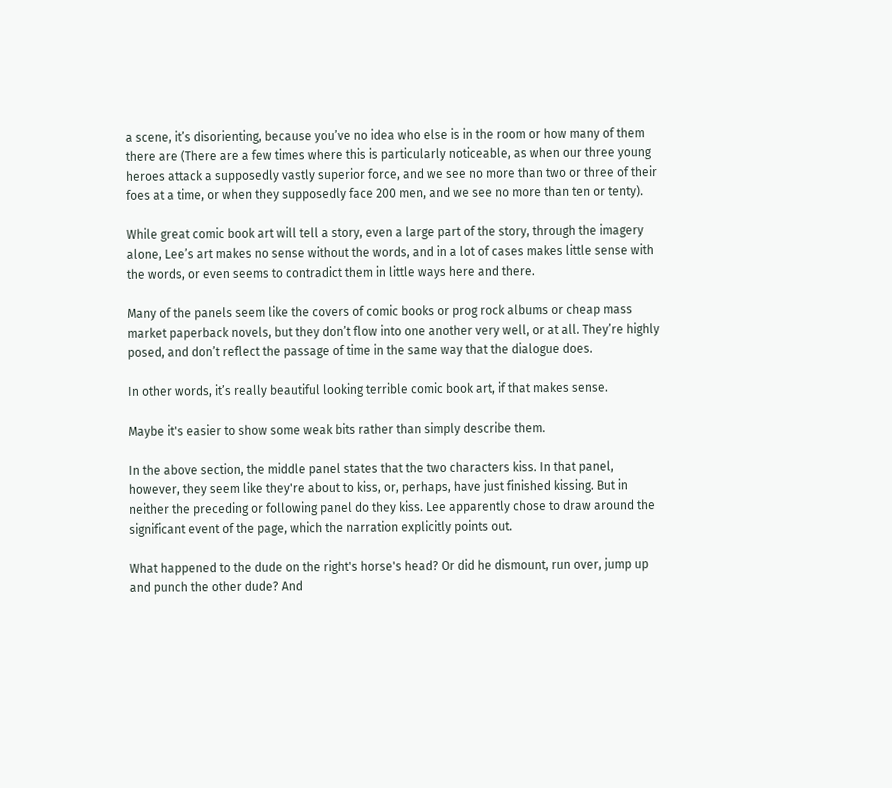a scene, it’s disorienting, because you’ve no idea who else is in the room or how many of them there are (There are a few times where this is particularly noticeable, as when our three young heroes attack a supposedly vastly superior force, and we see no more than two or three of their foes at a time, or when they supposedly face 200 men, and we see no more than ten or tenty).

While great comic book art will tell a story, even a large part of the story, through the imagery alone, Lee’s art makes no sense without the words, and in a lot of cases makes little sense with the words, or even seems to contradict them in little ways here and there.

Many of the panels seem like the covers of comic books or prog rock albums or cheap mass market paperback novels, but they don’t flow into one another very well, or at all. They’re highly posed, and don’t reflect the passage of time in the same way that the dialogue does.

In other words, it’s really beautiful looking terrible comic book art, if that makes sense.

Maybe it's easier to show some weak bits rather than simply describe them.

In the above section, the middle panel states that the two characters kiss. In that panel, however, they seem like they're about to kiss, or, perhaps, have just finished kissing. But in neither the preceding or following panel do they kiss. Lee apparently chose to draw around the significant event of the page, which the narration explicitly points out.

What happened to the dude on the right's horse's head? Or did he dismount, run over, jump up and punch the other dude? And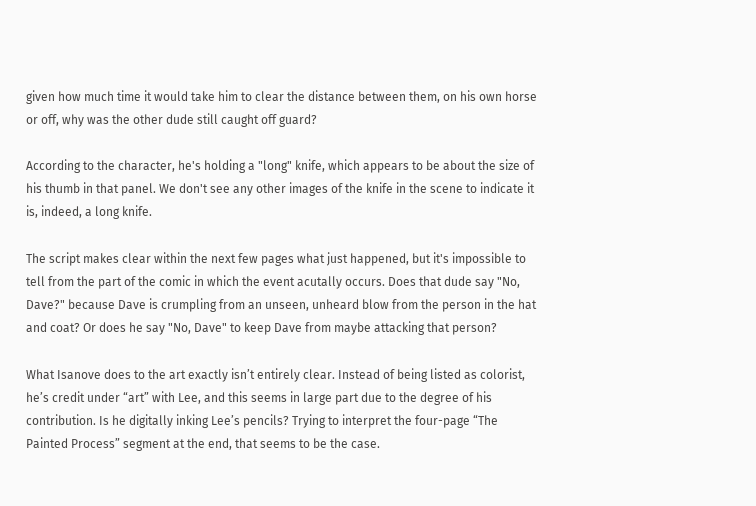given how much time it would take him to clear the distance between them, on his own horse or off, why was the other dude still caught off guard?

According to the character, he's holding a "long" knife, which appears to be about the size of his thumb in that panel. We don't see any other images of the knife in the scene to indicate it is, indeed, a long knife.

The script makes clear within the next few pages what just happened, but it's impossible to tell from the part of the comic in which the event acutally occurs. Does that dude say "No, Dave?" because Dave is crumpling from an unseen, unheard blow from the person in the hat and coat? Or does he say "No, Dave" to keep Dave from maybe attacking that person?

What Isanove does to the art exactly isn’t entirely clear. Instead of being listed as colorist, he’s credit under “art” with Lee, and this seems in large part due to the degree of his contribution. Is he digitally inking Lee’s pencils? Trying to interpret the four-page “The Painted Process” segment at the end, that seems to be the case.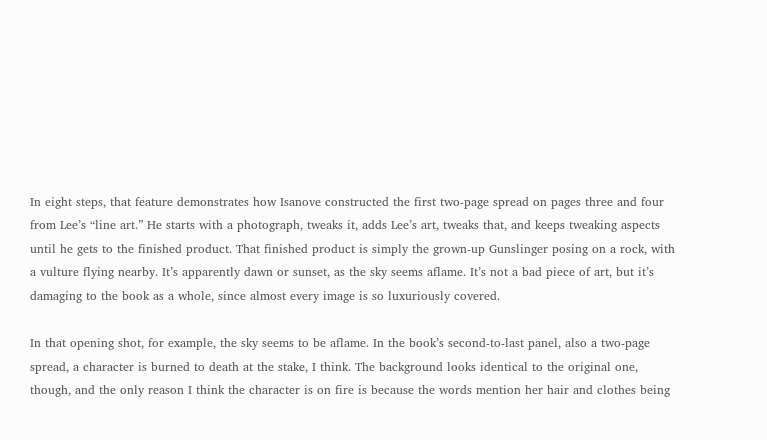In eight steps, that feature demonstrates how Isanove constructed the first two-page spread on pages three and four from Lee’s “line art.” He starts with a photograph, tweaks it, adds Lee’s art, tweaks that, and keeps tweaking aspects until he gets to the finished product. That finished product is simply the grown-up Gunslinger posing on a rock, with a vulture flying nearby. It’s apparently dawn or sunset, as the sky seems aflame. It’s not a bad piece of art, but it’s damaging to the book as a whole, since almost every image is so luxuriously covered.

In that opening shot, for example, the sky seems to be aflame. In the book’s second-to-last panel, also a two-page spread, a character is burned to death at the stake, I think. The background looks identical to the original one, though, and the only reason I think the character is on fire is because the words mention her hair and clothes being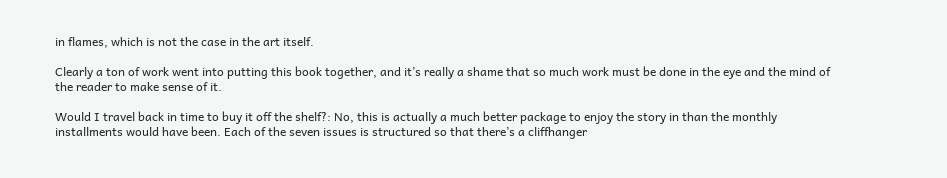in flames, which is not the case in the art itself.

Clearly a ton of work went into putting this book together, and it’s really a shame that so much work must be done in the eye and the mind of the reader to make sense of it.

Would I travel back in time to buy it off the shelf?: No, this is actually a much better package to enjoy the story in than the monthly installments would have been. Each of the seven issues is structured so that there’s a cliffhanger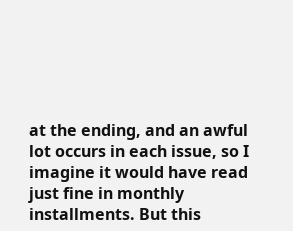at the ending, and an awful lot occurs in each issue, so I imagine it would have read just fine in monthly installments. But this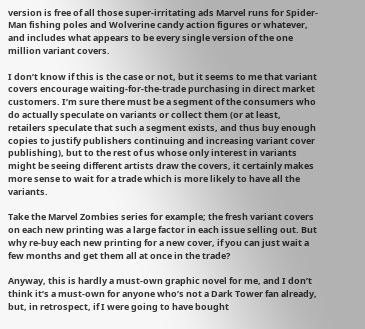version is free of all those super-irritating ads Marvel runs for Spider-Man fishing poles and Wolverine candy action figures or whatever, and includes what appears to be every single version of the one million variant covers.

I don’t know if this is the case or not, but it seems to me that variant covers encourage waiting-for-the-trade purchasing in direct market customers. I’m sure there must be a segment of the consumers who do actually speculate on variants or collect them (or at least, retailers speculate that such a segment exists, and thus buy enough copies to justify publishers continuing and increasing variant cover publishing), but to the rest of us whose only interest in variants might be seeing different artists draw the covers, it certainly makes more sense to wait for a trade which is more likely to have all the variants.

Take the Marvel Zombies series for example; the fresh variant covers on each new printing was a large factor in each issue selling out. But why re-buy each new printing for a new cover, if you can just wait a few months and get them all at once in the trade?

Anyway, this is hardly a must-own graphic novel for me, and I don’t think it’s a must-own for anyone who’s not a Dark Tower fan already, but, in retrospect, if I were going to have bought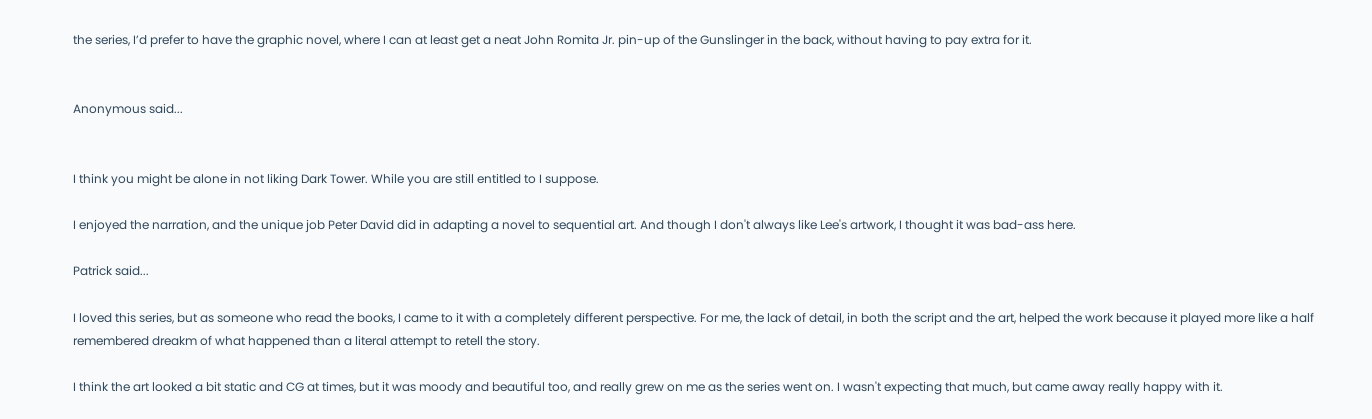the series, I’d prefer to have the graphic novel, where I can at least get a neat John Romita Jr. pin-up of the Gunslinger in the back, without having to pay extra for it.


Anonymous said...


I think you might be alone in not liking Dark Tower. While you are still entitled to I suppose.

I enjoyed the narration, and the unique job Peter David did in adapting a novel to sequential art. And though I don't always like Lee's artwork, I thought it was bad-ass here.

Patrick said...

I loved this series, but as someone who read the books, I came to it with a completely different perspective. For me, the lack of detail, in both the script and the art, helped the work because it played more like a half remembered dreakm of what happened than a literal attempt to retell the story.

I think the art looked a bit static and CG at times, but it was moody and beautiful too, and really grew on me as the series went on. I wasn't expecting that much, but came away really happy with it.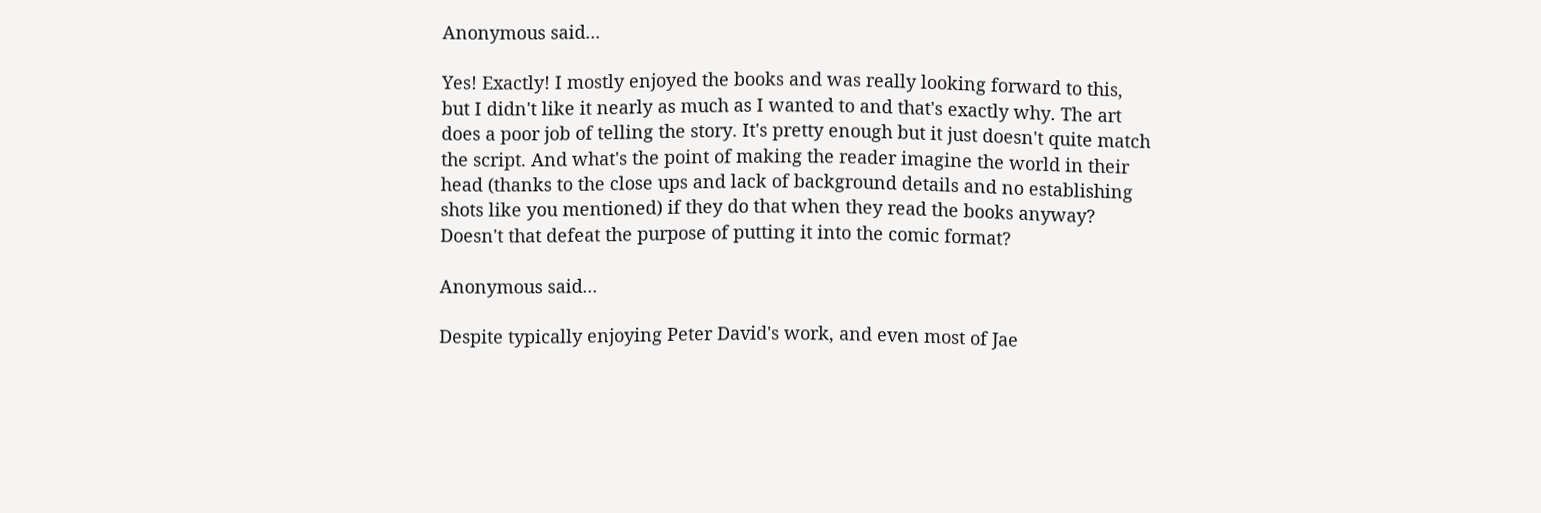Anonymous said...

Yes! Exactly! I mostly enjoyed the books and was really looking forward to this, but I didn't like it nearly as much as I wanted to and that's exactly why. The art does a poor job of telling the story. It's pretty enough but it just doesn't quite match the script. And what's the point of making the reader imagine the world in their head (thanks to the close ups and lack of background details and no establishing shots like you mentioned) if they do that when they read the books anyway? Doesn't that defeat the purpose of putting it into the comic format?

Anonymous said...

Despite typically enjoying Peter David's work, and even most of Jae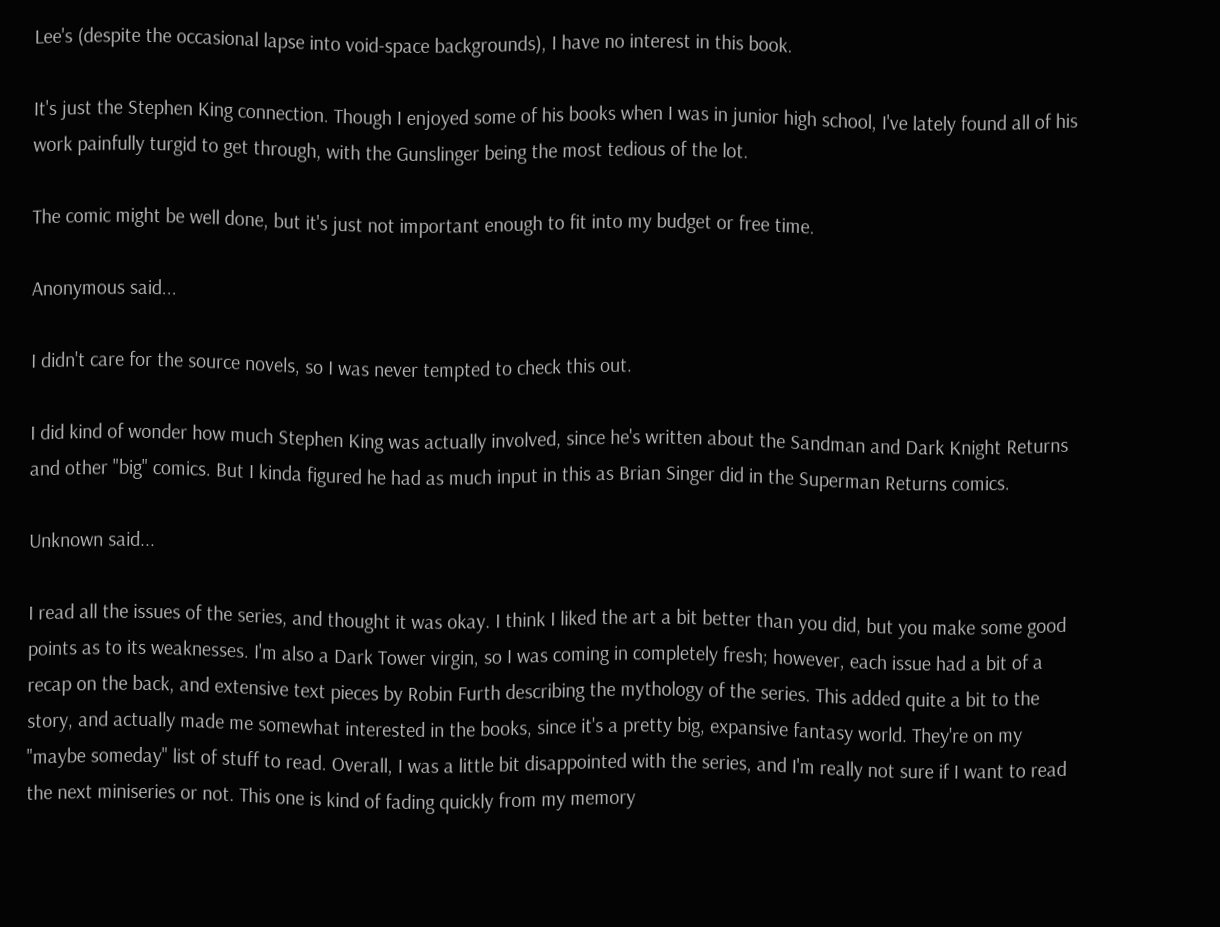Lee's (despite the occasional lapse into void-space backgrounds), I have no interest in this book.

It's just the Stephen King connection. Though I enjoyed some of his books when I was in junior high school, I've lately found all of his work painfully turgid to get through, with the Gunslinger being the most tedious of the lot.

The comic might be well done, but it's just not important enough to fit into my budget or free time.

Anonymous said...

I didn't care for the source novels, so I was never tempted to check this out.

I did kind of wonder how much Stephen King was actually involved, since he's written about the Sandman and Dark Knight Returns and other "big" comics. But I kinda figured he had as much input in this as Brian Singer did in the Superman Returns comics.

Unknown said...

I read all the issues of the series, and thought it was okay. I think I liked the art a bit better than you did, but you make some good points as to its weaknesses. I'm also a Dark Tower virgin, so I was coming in completely fresh; however, each issue had a bit of a recap on the back, and extensive text pieces by Robin Furth describing the mythology of the series. This added quite a bit to the story, and actually made me somewhat interested in the books, since it's a pretty big, expansive fantasy world. They're on my "maybe someday" list of stuff to read. Overall, I was a little bit disappointed with the series, and I'm really not sure if I want to read the next miniseries or not. This one is kind of fading quickly from my memory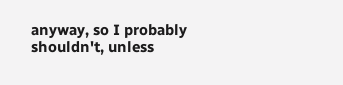anyway, so I probably shouldn't, unless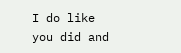I do like you did and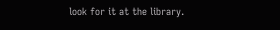look for it at the library.